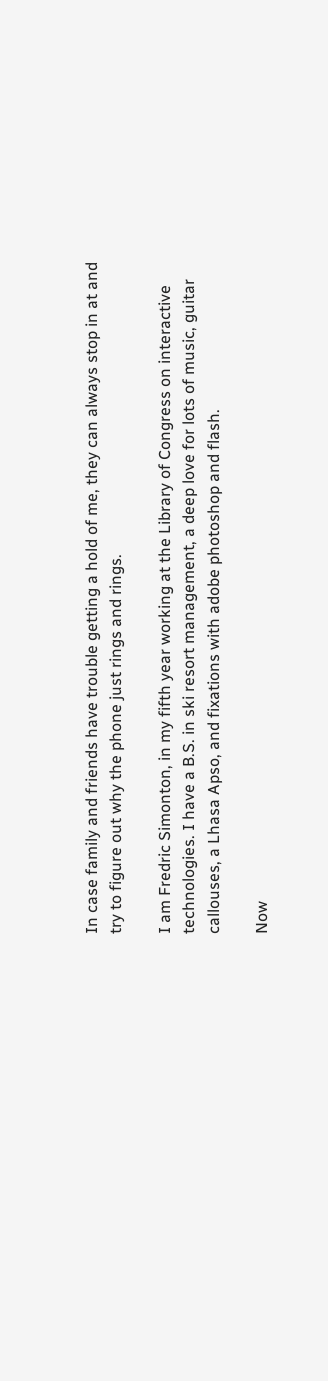In case family and friends have trouble getting a hold of me, they can always stop in at and try to figure out why the phone just rings and rings.

I am Fredric Simonton, in my fifth year working at the Library of Congress on interactive technologies. I have a B.S. in ski resort management, a deep love for lots of music, guitar callouses, a Lhasa Apso, and fixations with adobe photoshop and flash.

Now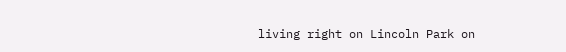living right on Lincoln Park on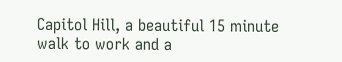Capitol Hill, a beautiful 15 minute walk to work and a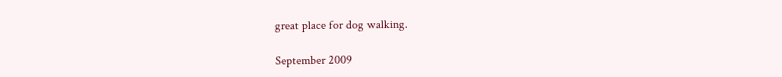great place for dog walking.

September 2009